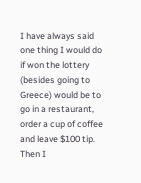I have always said one thing I would do if won the lottery (besides going to Greece) would be to go in a restaurant, order a cup of coffee and leave $100 tip. Then I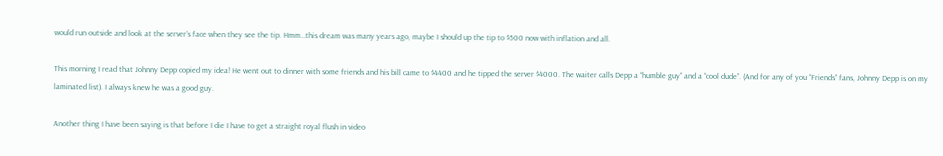would run outside and look at the server’s face when they see the tip. Hmm…this dream was many years ago, maybe I should up the tip to $500 now with inflation and all.

This morning I read that Johnny Depp copied my idea! He went out to dinner with some friends and his bill came to $4400 and he tipped the server $4000. The waiter calls Depp a “humble guy” and a “cool dude”. (And for any of you “Friends” fans, Johnny Depp is on my laminated list). I always knew he was a good guy.

Another thing I have been saying is that before I die I have to get a straight royal flush in video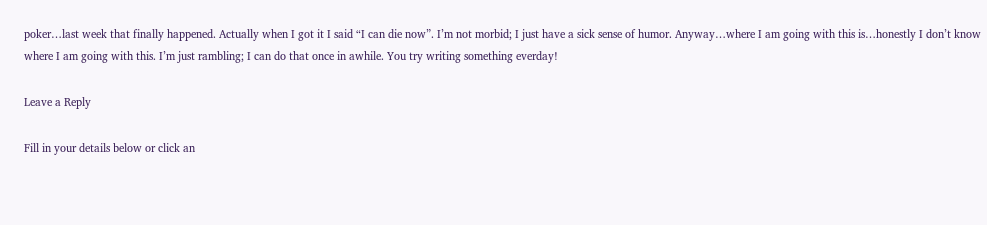poker…last week that finally happened. Actually when I got it I said “I can die now”. I’m not morbid; I just have a sick sense of humor. Anyway…where I am going with this is…honestly I don’t know where I am going with this. I’m just rambling; I can do that once in awhile. You try writing something everday!

Leave a Reply

Fill in your details below or click an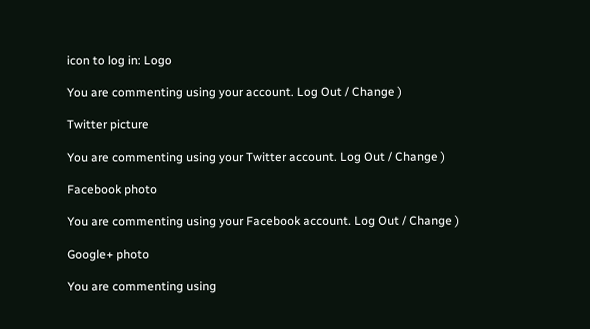icon to log in: Logo

You are commenting using your account. Log Out / Change )

Twitter picture

You are commenting using your Twitter account. Log Out / Change )

Facebook photo

You are commenting using your Facebook account. Log Out / Change )

Google+ photo

You are commenting using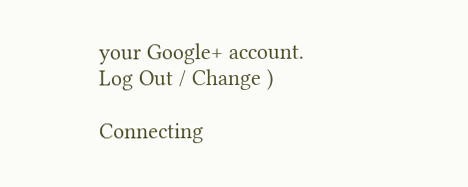your Google+ account. Log Out / Change )

Connecting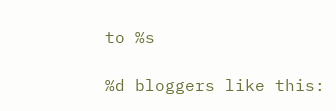to %s

%d bloggers like this: